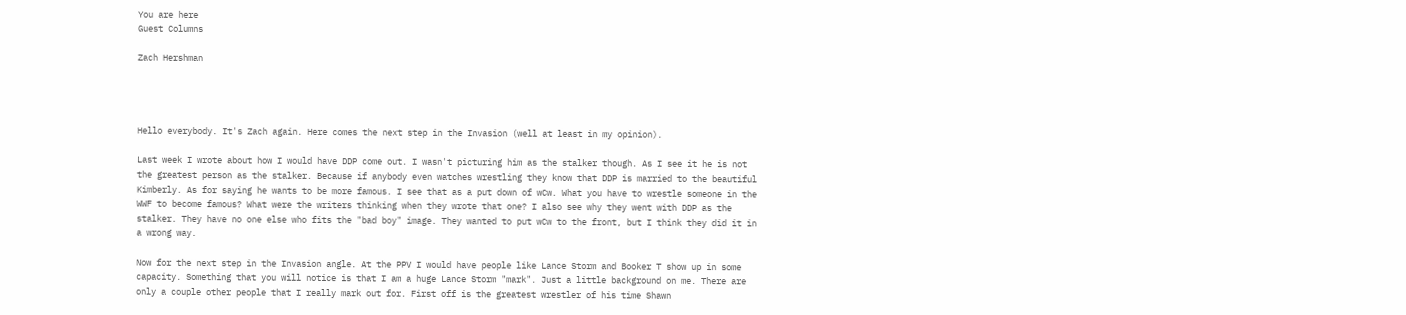You are here
Guest Columns

Zach Hershman




Hello everybody. It's Zach again. Here comes the next step in the Invasion (well at least in my opinion).

Last week I wrote about how I would have DDP come out. I wasn't picturing him as the stalker though. As I see it he is not the greatest person as the stalker. Because if anybody even watches wrestling they know that DDP is married to the beautiful Kimberly. As for saying he wants to be more famous. I see that as a put down of wCw. What you have to wrestle someone in the WWF to become famous? What were the writers thinking when they wrote that one? I also see why they went with DDP as the stalker. They have no one else who fits the "bad boy" image. They wanted to put wCw to the front, but I think they did it in a wrong way.

Now for the next step in the Invasion angle. At the PPV I would have people like Lance Storm and Booker T show up in some capacity. Something that you will notice is that I am a huge Lance Storm "mark". Just a little background on me. There are only a couple other people that I really mark out for. First off is the greatest wrestler of his time Shawn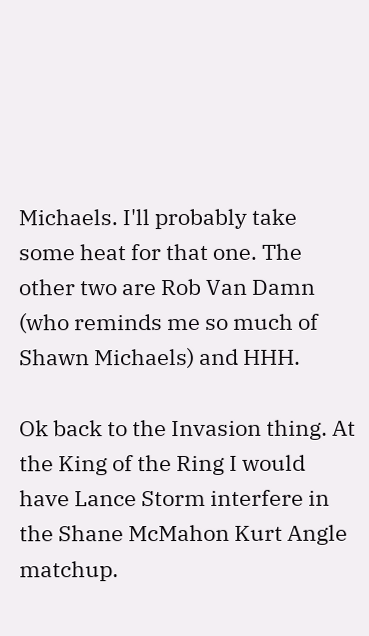Michaels. I'll probably take some heat for that one. The other two are Rob Van Damn (who reminds me so much of Shawn Michaels) and HHH.

Ok back to the Invasion thing. At the King of the Ring I would have Lance Storm interfere in the Shane McMahon Kurt Angle matchup.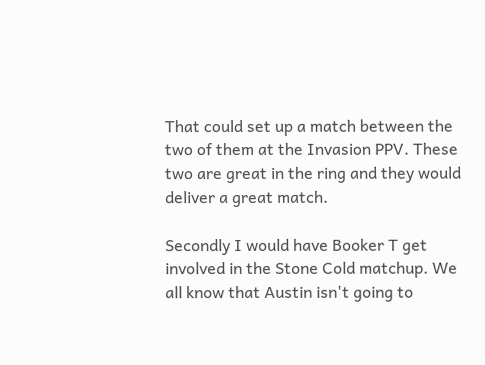That could set up a match between the two of them at the Invasion PPV. These two are great in the ring and they would deliver a great match.

Secondly I would have Booker T get involved in the Stone Cold matchup. We all know that Austin isn't going to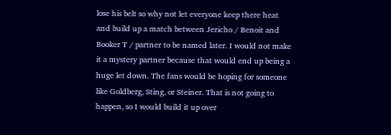lose his belt so why not let everyone keep there heat and build up a match between Jericho / Benoit and Booker T / partner to be named later. I would not make it a mystery partner because that would end up being a huge let down. The fans would be hoping for someone like Goldberg, Sting, or Steiner. That is not going to happen, so I would build it up over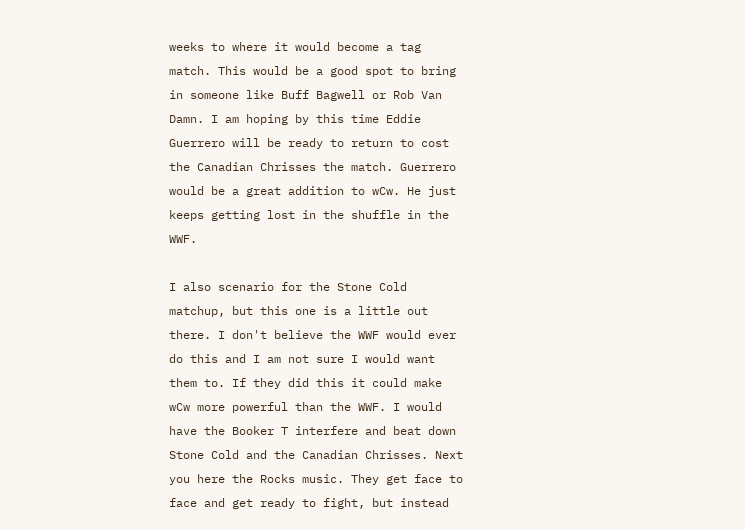weeks to where it would become a tag match. This would be a good spot to bring in someone like Buff Bagwell or Rob Van Damn. I am hoping by this time Eddie Guerrero will be ready to return to cost the Canadian Chrisses the match. Guerrero would be a great addition to wCw. He just keeps getting lost in the shuffle in the WWF.

I also scenario for the Stone Cold matchup, but this one is a little out there. I don't believe the WWF would ever do this and I am not sure I would want them to. If they did this it could make wCw more powerful than the WWF. I would have the Booker T interfere and beat down Stone Cold and the Canadian Chrisses. Next you here the Rocks music. They get face to face and get ready to fight, but instead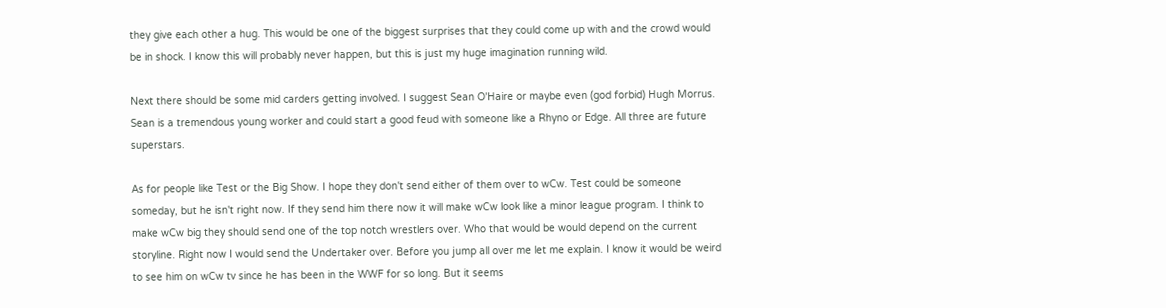they give each other a hug. This would be one of the biggest surprises that they could come up with and the crowd would be in shock. I know this will probably never happen, but this is just my huge imagination running wild.

Next there should be some mid carders getting involved. I suggest Sean O'Haire or maybe even (god forbid) Hugh Morrus. Sean is a tremendous young worker and could start a good feud with someone like a Rhyno or Edge. All three are future superstars.

As for people like Test or the Big Show. I hope they don't send either of them over to wCw. Test could be someone someday, but he isn't right now. If they send him there now it will make wCw look like a minor league program. I think to make wCw big they should send one of the top notch wrestlers over. Who that would be would depend on the current storyline. Right now I would send the Undertaker over. Before you jump all over me let me explain. I know it would be weird to see him on wCw tv since he has been in the WWF for so long. But it seems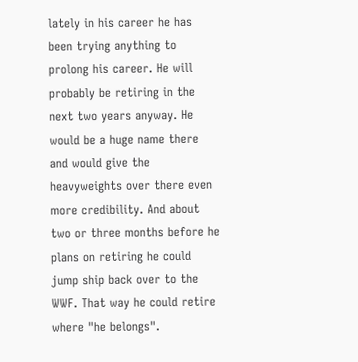lately in his career he has been trying anything to prolong his career. He will probably be retiring in the next two years anyway. He would be a huge name there and would give the heavyweights over there even more credibility. And about two or three months before he plans on retiring he could jump ship back over to the WWF. That way he could retire where "he belongs".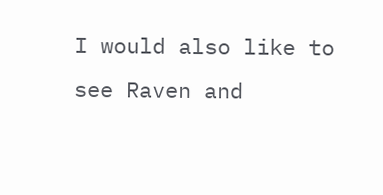I would also like to see Raven and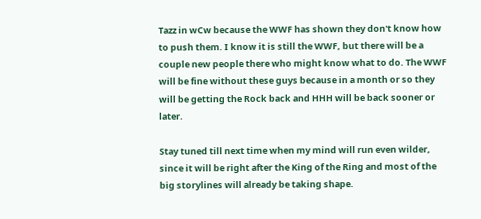Tazz in wCw because the WWF has shown they don't know how to push them. I know it is still the WWF, but there will be a couple new people there who might know what to do. The WWF will be fine without these guys because in a month or so they will be getting the Rock back and HHH will be back sooner or later.

Stay tuned till next time when my mind will run even wilder, since it will be right after the King of the Ring and most of the big storylines will already be taking shape.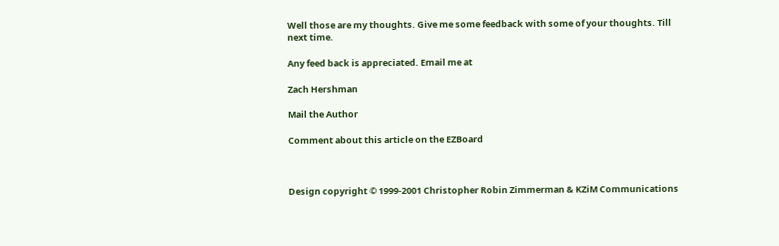Well those are my thoughts. Give me some feedback with some of your thoughts. Till next time.

Any feed back is appreciated. Email me at

Zach Hershman

Mail the Author

Comment about this article on the EZBoard



Design copyright © 1999-2001 Christopher Robin Zimmerman & KZiM Communications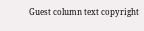Guest column text copyright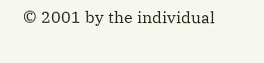© 2001 by the individual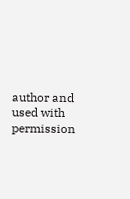author and used with permission